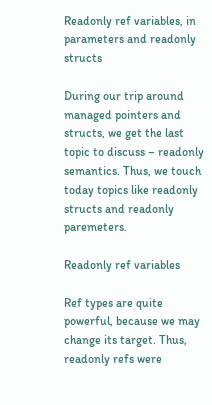Readonly ref variables, in parameters and readonly structs

During our trip around managed pointers and structs, we get the last topic to discuss – readonly semantics. Thus, we touch today topics like readonly structs and readonly paremeters.

Readonly ref variables

Ref types are quite powerful, because we may change its target. Thus, readonly refs were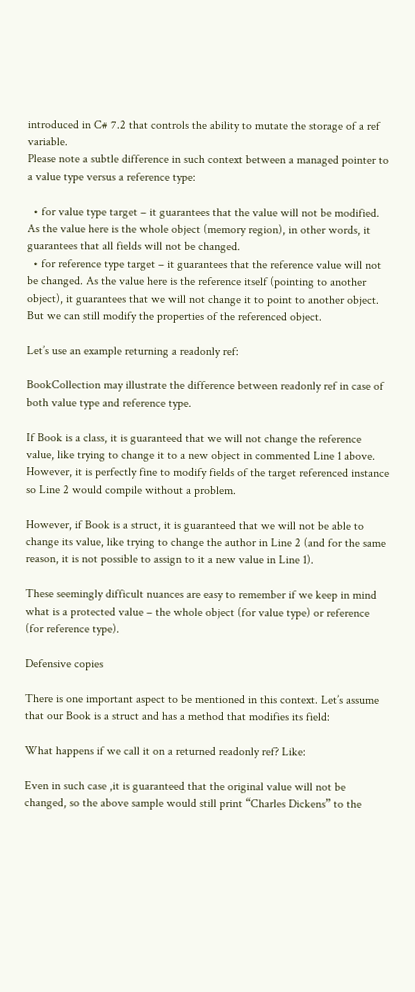introduced in C# 7.2 that controls the ability to mutate the storage of a ref variable.
Please note a subtle difference in such context between a managed pointer to a value type versus a reference type:

  • for value type target – it guarantees that the value will not be modified. As the value here is the whole object (memory region), in other words, it guarantees that all fields will not be changed.
  • for reference type target – it guarantees that the reference value will not be changed. As the value here is the reference itself (pointing to another object), it guarantees that we will not change it to point to another object. But we can still modify the properties of the referenced object.

Let’s use an example returning a readonly ref:

BookCollection may illustrate the difference between readonly ref in case of both value type and reference type.

If Book is a class, it is guaranteed that we will not change the reference value, like trying to change it to a new object in commented Line 1 above. However, it is perfectly fine to modify fields of the target referenced instance so Line 2 would compile without a problem.

However, if Book is a struct, it is guaranteed that we will not be able to change its value, like trying to change the author in Line 2 (and for the same reason, it is not possible to assign to it a new value in Line 1).

These seemingly difficult nuances are easy to remember if we keep in mind what is a protected value – the whole object (for value type) or reference (for reference type).

Defensive copies

There is one important aspect to be mentioned in this context. Let’s assume that our Book is a struct and has a method that modifies its field:

What happens if we call it on a returned readonly ref? Like:

Even in such case ,it is guaranteed that the original value will not be changed, so the above sample would still print “Charles Dickens” to the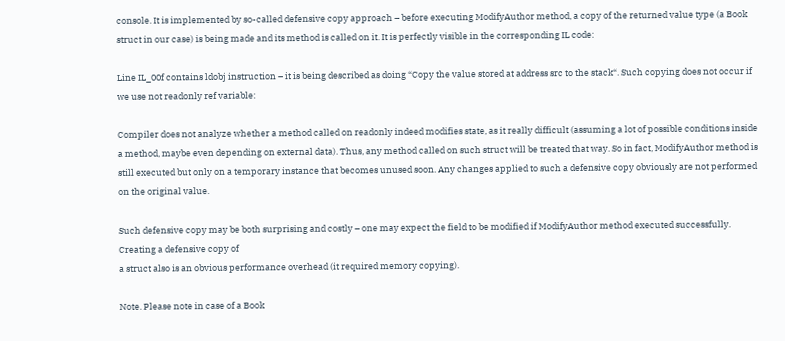console. It is implemented by so-called defensive copy approach – before executing ModifyAuthor method, a copy of the returned value type (a Book struct in our case) is being made and its method is called on it. It is perfectly visible in the corresponding IL code:

Line IL_00f contains ldobj instruction – it is being described as doing “Copy the value stored at address src to the stack“. Such copying does not occur if we use not readonly ref variable:

Compiler does not analyze whether a method called on readonly indeed modifies state, as it really difficult (assuming a lot of possible conditions inside a method, maybe even depending on external data). Thus, any method called on such struct will be treated that way. So in fact, ModifyAuthor method is still executed but only on a temporary instance that becomes unused soon. Any changes applied to such a defensive copy obviously are not performed on the original value.

Such defensive copy may be both surprising and costly – one may expect the field to be modified if ModifyAuthor method executed successfully. Creating a defensive copy of
a struct also is an obvious performance overhead (it required memory copying).

Note. Please note in case of a Book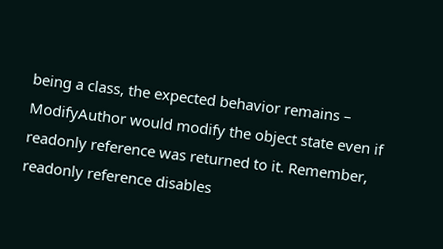being a class, the expected behavior remains – ModifyAuthor would modify the object state even if readonly reference was returned to it. Remember, readonly reference disables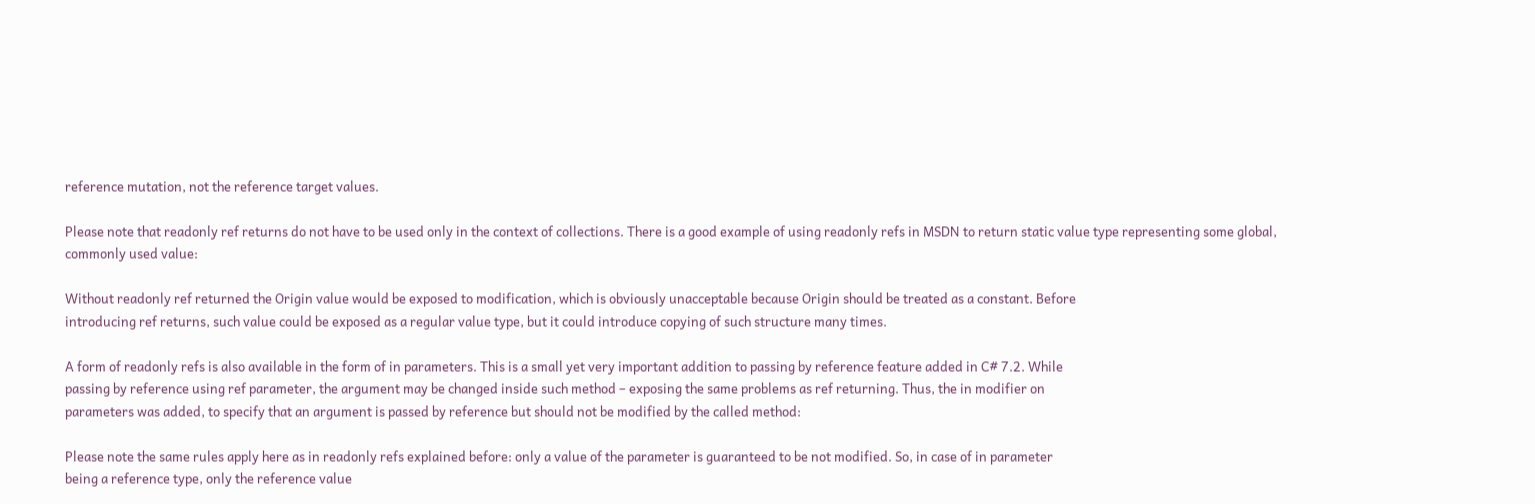reference mutation, not the reference target values.

Please note that readonly ref returns do not have to be used only in the context of collections. There is a good example of using readonly refs in MSDN to return static value type representing some global, commonly used value:

Without readonly ref returned the Origin value would be exposed to modification, which is obviously unacceptable because Origin should be treated as a constant. Before
introducing ref returns, such value could be exposed as a regular value type, but it could introduce copying of such structure many times.

A form of readonly refs is also available in the form of in parameters. This is a small yet very important addition to passing by reference feature added in C# 7.2. While
passing by reference using ref parameter, the argument may be changed inside such method – exposing the same problems as ref returning. Thus, the in modifier on
parameters was added, to specify that an argument is passed by reference but should not be modified by the called method:

Please note the same rules apply here as in readonly refs explained before: only a value of the parameter is guaranteed to be not modified. So, in case of in parameter
being a reference type, only the reference value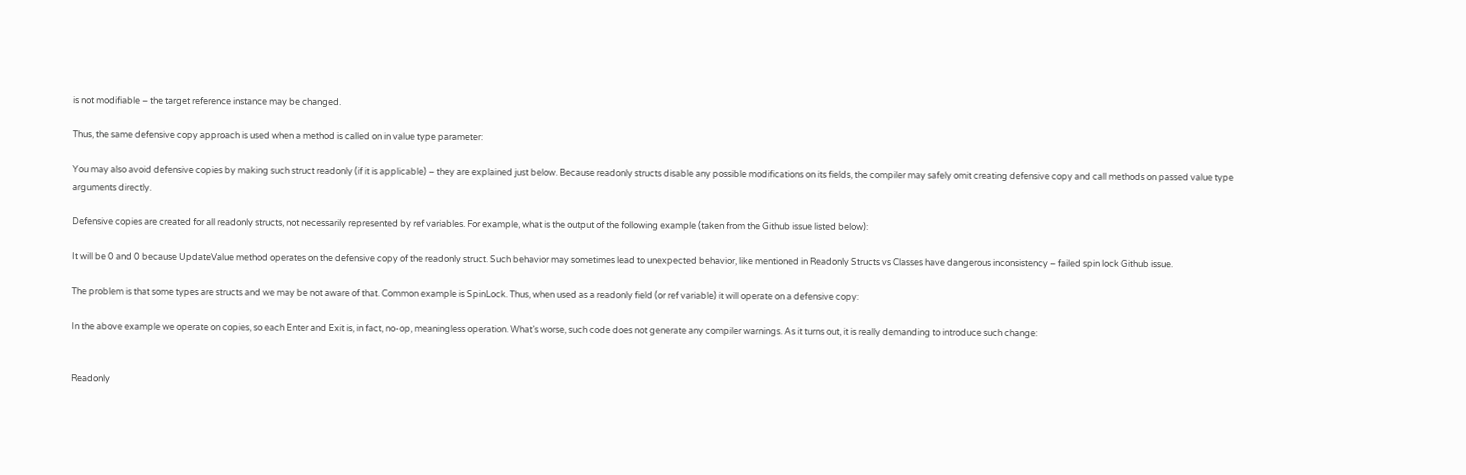is not modifiable – the target reference instance may be changed.

Thus, the same defensive copy approach is used when a method is called on in value type parameter:

You may also avoid defensive copies by making such struct readonly (if it is applicable) – they are explained just below. Because readonly structs disable any possible modifications on its fields, the compiler may safely omit creating defensive copy and call methods on passed value type arguments directly.

Defensive copies are created for all readonly structs, not necessarily represented by ref variables. For example, what is the output of the following example (taken from the Github issue listed below):

It will be 0 and 0 because UpdateValue method operates on the defensive copy of the readonly struct. Such behavior may sometimes lead to unexpected behavior, like mentioned in Readonly Structs vs Classes have dangerous inconsistency – failed spin lock Github issue.

The problem is that some types are structs and we may be not aware of that. Common example is SpinLock. Thus, when used as a readonly field (or ref variable) it will operate on a defensive copy:

In the above example we operate on copies, so each Enter and Exit is, in fact, no-op, meaningless operation. What’s worse, such code does not generate any compiler warnings. As it turns out, it is really demanding to introduce such change:


Readonly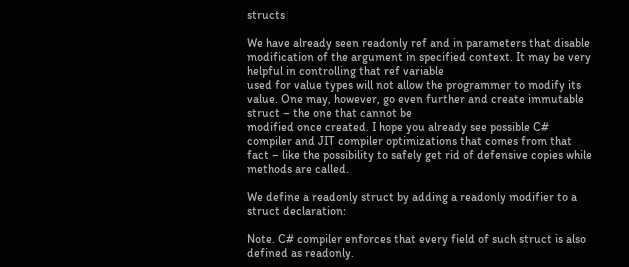structs

We have already seen readonly ref and in parameters that disable modification of the argument in specified context. It may be very helpful in controlling that ref variable
used for value types will not allow the programmer to modify its value. One may, however, go even further and create immutable struct – the one that cannot be
modified once created. I hope you already see possible C# compiler and JIT compiler optimizations that comes from that fact – like the possibility to safely get rid of defensive copies while methods are called.

We define a readonly struct by adding a readonly modifier to a struct declaration:

Note. C# compiler enforces that every field of such struct is also defined as readonly.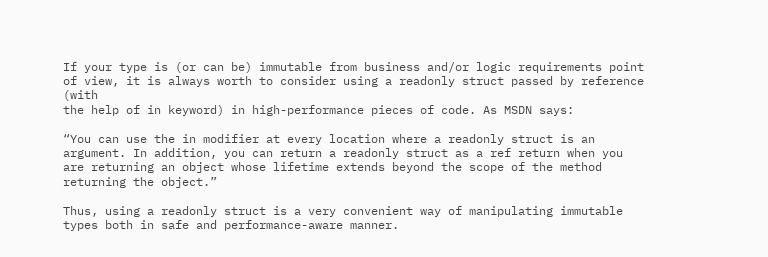If your type is (or can be) immutable from business and/or logic requirements point of view, it is always worth to consider using a readonly struct passed by reference (with
the help of in keyword) in high-performance pieces of code. As MSDN says:

“You can use the in modifier at every location where a readonly struct is an argument. In addition, you can return a readonly struct as a ref return when you are returning an object whose lifetime extends beyond the scope of the method returning the object.”

Thus, using a readonly struct is a very convenient way of manipulating immutable types both in safe and performance-aware manner.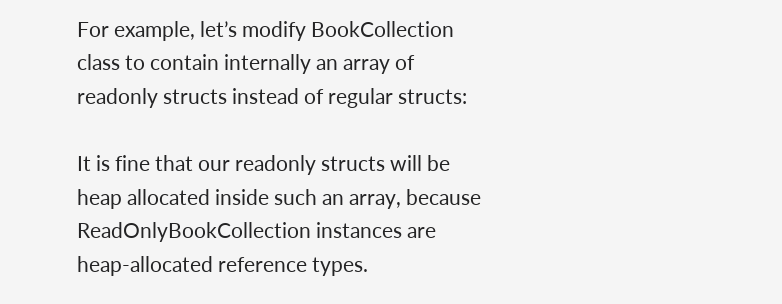For example, let’s modify BookCollection class to contain internally an array of readonly structs instead of regular structs:

It is fine that our readonly structs will be heap allocated inside such an array, because ReadOnlyBookCollection instances are heap-allocated reference types.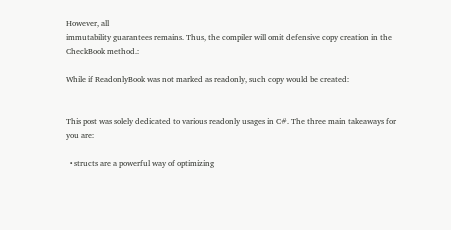However, all
immutability guarantees remains. Thus, the compiler will omit defensive copy creation in the CheckBook method.:

While if ReadonlyBook was not marked as readonly, such copy would be created:


This post was solely dedicated to various readonly usages in C#. The three main takeaways for you are:

  • structs are a powerful way of optimizing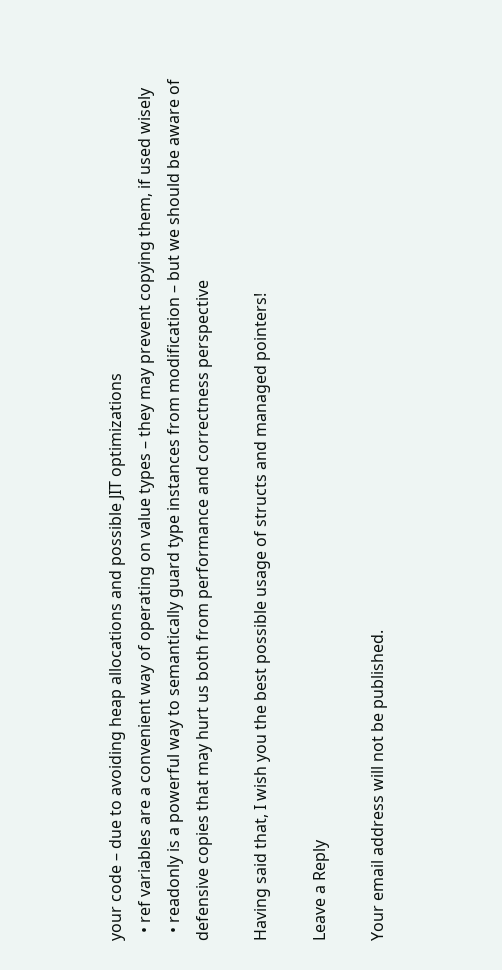your code – due to avoiding heap allocations and possible JIT optimizations
  • ref variables are a convenient way of operating on value types – they may prevent copying them, if used wisely
  • readonly is a powerful way to semantically guard type instances from modification – but we should be aware of defensive copies that may hurt us both from performance and correctness perspective

Having said that, I wish you the best possible usage of structs and managed pointers!

Leave a Reply

Your email address will not be published.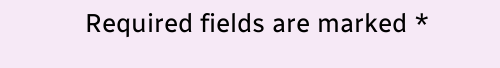Required fields are marked *